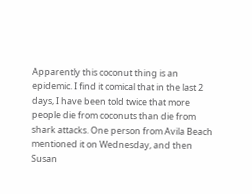Apparently this coconut thing is an epidemic. I find it comical that in the last 2 days, I have been told twice that more people die from coconuts than die from shark attacks. One person from Avila Beach mentioned it on Wednesday, and then Susan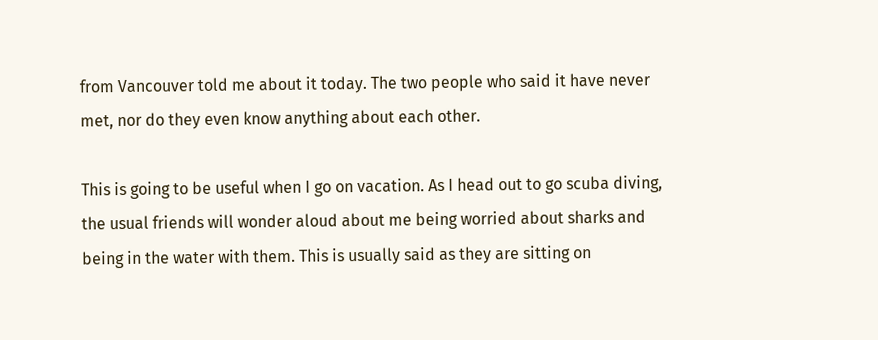from Vancouver told me about it today. The two people who said it have never met, nor do they even know anything about each other.

This is going to be useful when I go on vacation. As I head out to go scuba diving, the usual friends will wonder aloud about me being worried about sharks and being in the water with them. This is usually said as they are sitting on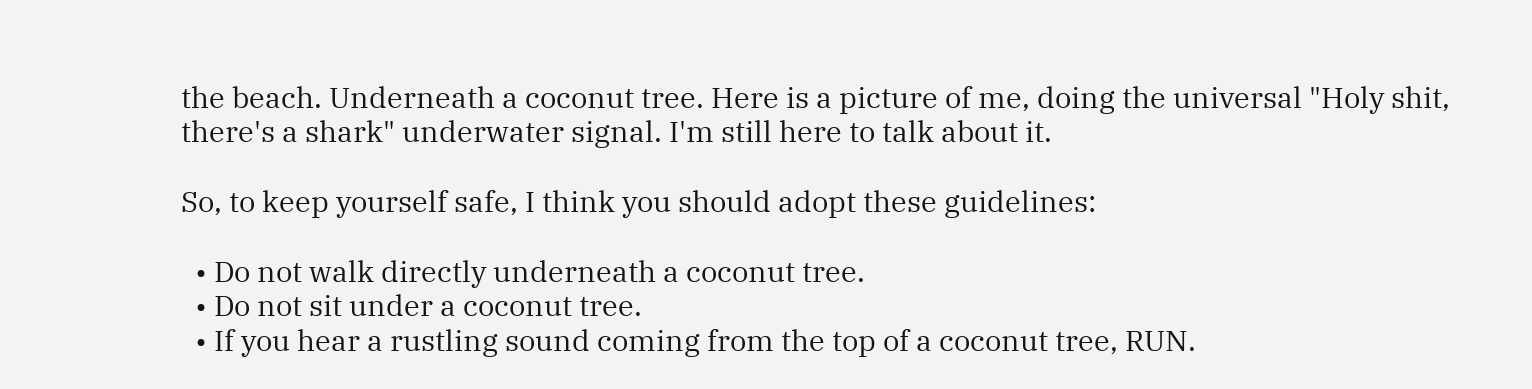the beach. Underneath a coconut tree. Here is a picture of me, doing the universal "Holy shit, there's a shark" underwater signal. I'm still here to talk about it.

So, to keep yourself safe, I think you should adopt these guidelines:

  • Do not walk directly underneath a coconut tree.
  • Do not sit under a coconut tree.
  • If you hear a rustling sound coming from the top of a coconut tree, RUN.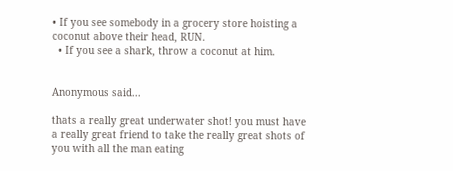• If you see somebody in a grocery store hoisting a coconut above their head, RUN.
  • If you see a shark, throw a coconut at him.


Anonymous said...

thats a really great underwater shot! you must have a really great friend to take the really great shots of you with all the man eating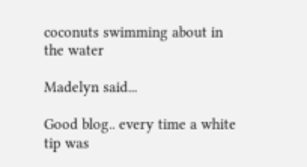coconuts swimming about in the water

Madelyn said...

Good blog.. every time a white tip was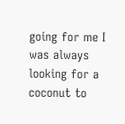going for me I was always looking for a coconut to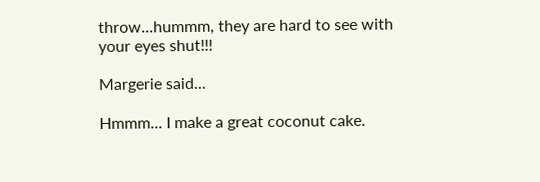throw...hummm, they are hard to see with your eyes shut!!!

Margerie said...

Hmmm... I make a great coconut cake.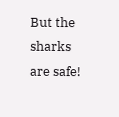But the sharks are safe!